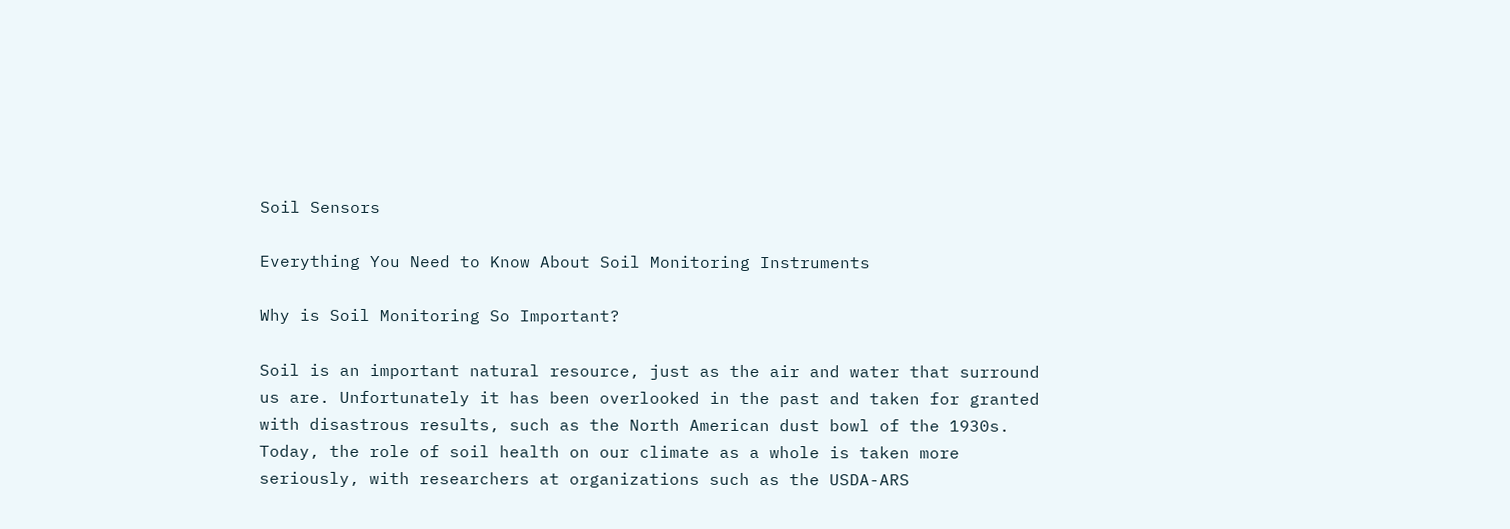Soil Sensors

Everything You Need to Know About Soil Monitoring Instruments

Why is Soil Monitoring So Important?

Soil is an important natural resource, just as the air and water that surround us are. Unfortunately it has been overlooked in the past and taken for granted with disastrous results, such as the North American dust bowl of the 1930s. Today, the role of soil health on our climate as a whole is taken more seriously, with researchers at organizations such as the USDA-ARS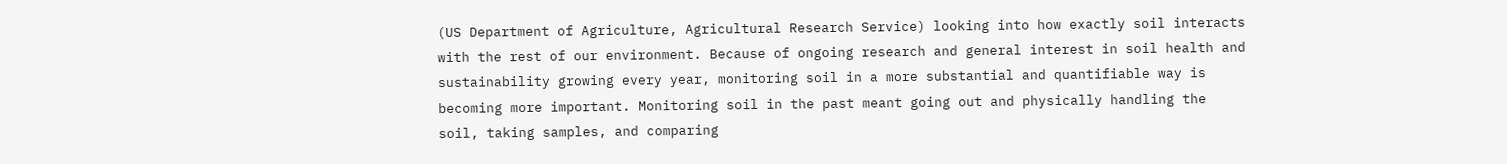(US Department of Agriculture, Agricultural Research Service) looking into how exactly soil interacts with the rest of our environment. Because of ongoing research and general interest in soil health and sustainability growing every year, monitoring soil in a more substantial and quantifiable way is becoming more important. Monitoring soil in the past meant going out and physically handling the soil, taking samples, and comparing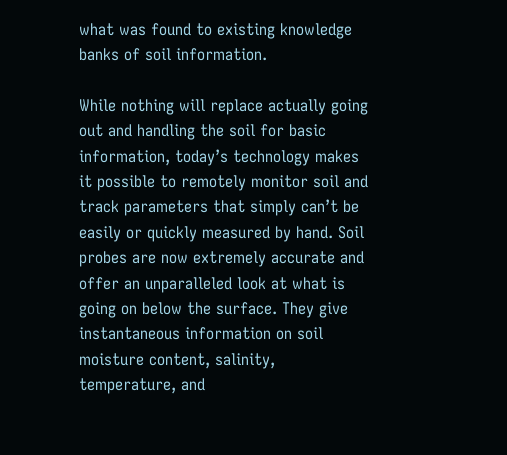what was found to existing knowledge banks of soil information.

While nothing will replace actually going out and handling the soil for basic information, today’s technology makes it possible to remotely monitor soil and track parameters that simply can’t be easily or quickly measured by hand. Soil probes are now extremely accurate and offer an unparalleled look at what is going on below the surface. They give instantaneous information on soil moisture content, salinity, temperature, and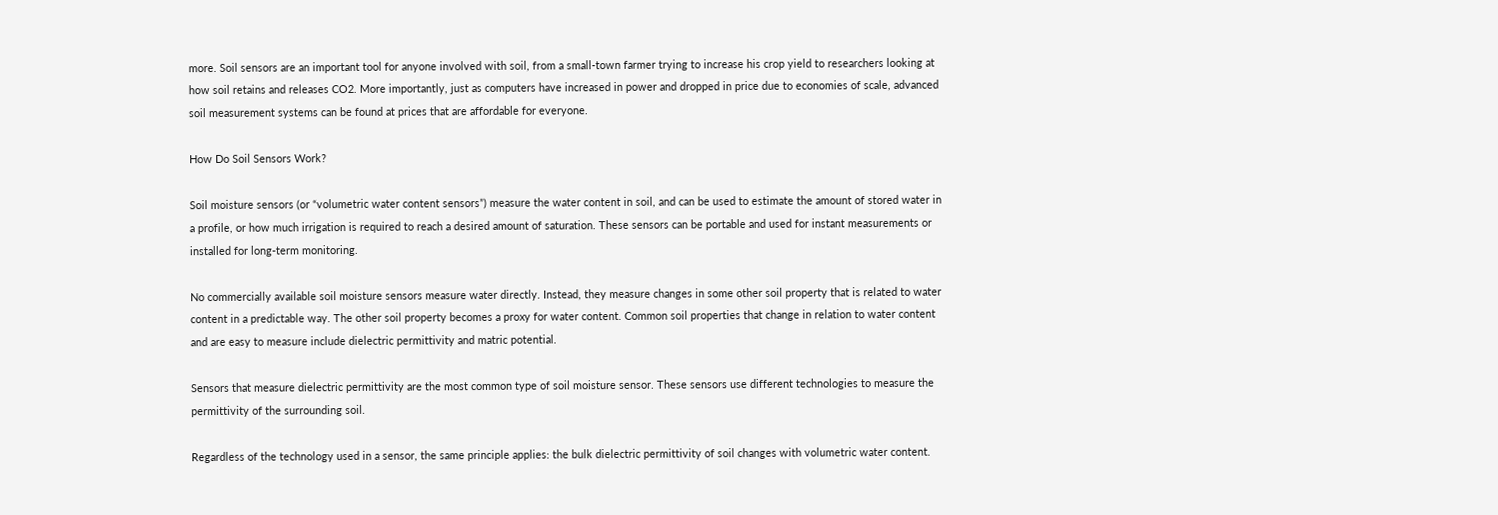more. Soil sensors are an important tool for anyone involved with soil, from a small-town farmer trying to increase his crop yield to researchers looking at how soil retains and releases CO2. More importantly, just as computers have increased in power and dropped in price due to economies of scale, advanced soil measurement systems can be found at prices that are affordable for everyone.

How Do Soil Sensors Work?

Soil moisture sensors (or “volumetric water content sensors”) measure the water content in soil, and can be used to estimate the amount of stored water in a profile, or how much irrigation is required to reach a desired amount of saturation. These sensors can be portable and used for instant measurements or installed for long-term monitoring.

No commercially available soil moisture sensors measure water directly. Instead, they measure changes in some other soil property that is related to water content in a predictable way. The other soil property becomes a proxy for water content. Common soil properties that change in relation to water content and are easy to measure include dielectric permittivity and matric potential.

Sensors that measure dielectric permittivity are the most common type of soil moisture sensor. These sensors use different technologies to measure the permittivity of the surrounding soil.

Regardless of the technology used in a sensor, the same principle applies: the bulk dielectric permittivity of soil changes with volumetric water content.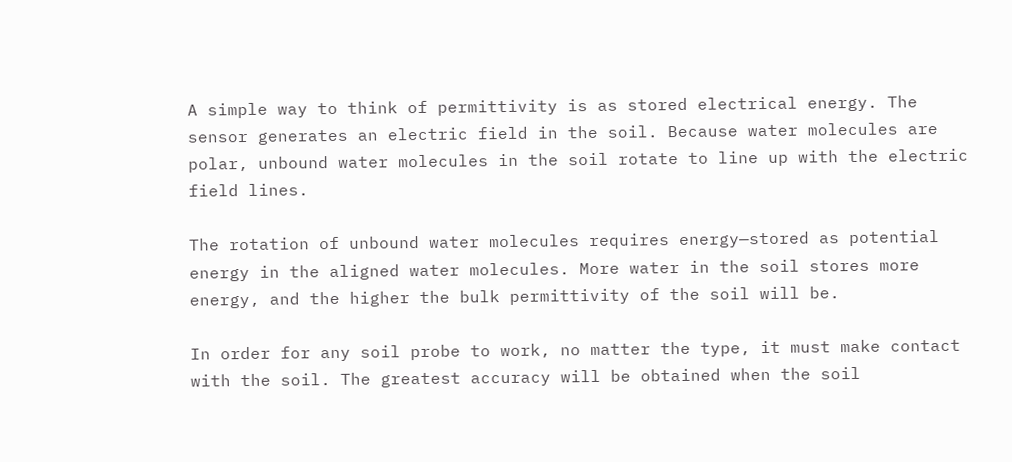A simple way to think of permittivity is as stored electrical energy. The sensor generates an electric field in the soil. Because water molecules are polar, unbound water molecules in the soil rotate to line up with the electric field lines.

The rotation of unbound water molecules requires energy—stored as potential energy in the aligned water molecules. More water in the soil stores more energy, and the higher the bulk permittivity of the soil will be.

In order for any soil probe to work, no matter the type, it must make contact with the soil. The greatest accuracy will be obtained when the soil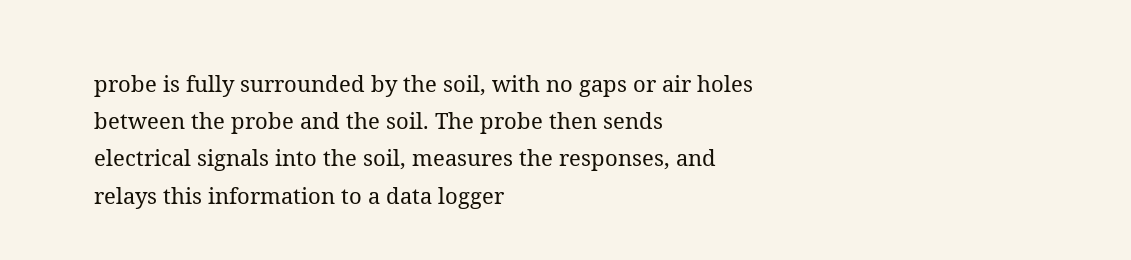probe is fully surrounded by the soil, with no gaps or air holes between the probe and the soil. The probe then sends electrical signals into the soil, measures the responses, and relays this information to a data logger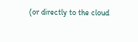(or directly to the cloud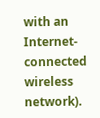with an Internet-connected wireless network).